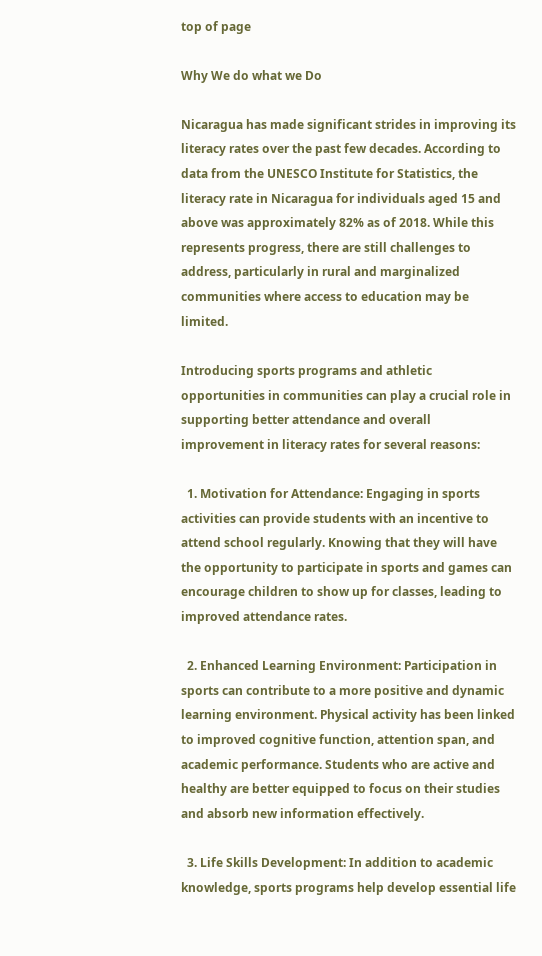top of page

Why We do what we Do

Nicaragua has made significant strides in improving its literacy rates over the past few decades. According to data from the UNESCO Institute for Statistics, the literacy rate in Nicaragua for individuals aged 15 and above was approximately 82% as of 2018. While this represents progress, there are still challenges to address, particularly in rural and marginalized communities where access to education may be limited.

Introducing sports programs and athletic opportunities in communities can play a crucial role in supporting better attendance and overall improvement in literacy rates for several reasons:

  1. Motivation for Attendance: Engaging in sports activities can provide students with an incentive to attend school regularly. Knowing that they will have the opportunity to participate in sports and games can encourage children to show up for classes, leading to improved attendance rates.

  2. Enhanced Learning Environment: Participation in sports can contribute to a more positive and dynamic learning environment. Physical activity has been linked to improved cognitive function, attention span, and academic performance. Students who are active and healthy are better equipped to focus on their studies and absorb new information effectively.

  3. Life Skills Development: In addition to academic knowledge, sports programs help develop essential life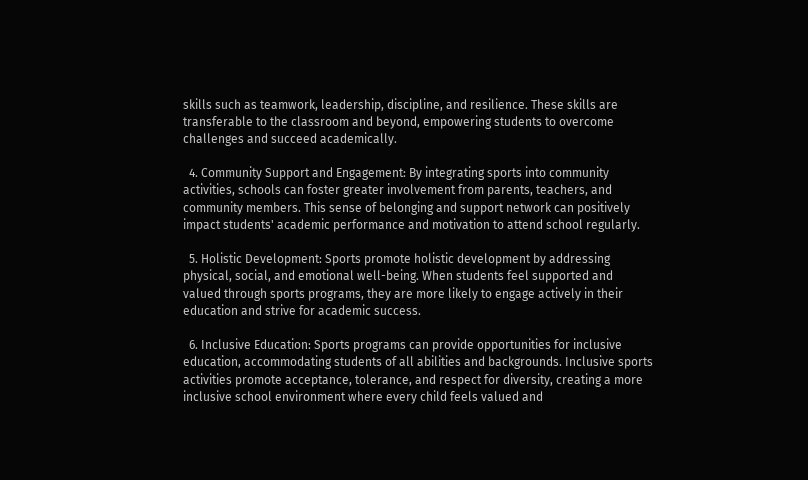skills such as teamwork, leadership, discipline, and resilience. These skills are transferable to the classroom and beyond, empowering students to overcome challenges and succeed academically.

  4. Community Support and Engagement: By integrating sports into community activities, schools can foster greater involvement from parents, teachers, and community members. This sense of belonging and support network can positively impact students' academic performance and motivation to attend school regularly.

  5. Holistic Development: Sports promote holistic development by addressing physical, social, and emotional well-being. When students feel supported and valued through sports programs, they are more likely to engage actively in their education and strive for academic success.

  6. Inclusive Education: Sports programs can provide opportunities for inclusive education, accommodating students of all abilities and backgrounds. Inclusive sports activities promote acceptance, tolerance, and respect for diversity, creating a more inclusive school environment where every child feels valued and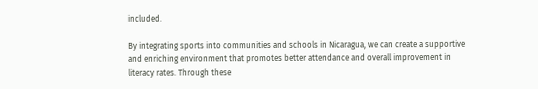included.

By integrating sports into communities and schools in Nicaragua, we can create a supportive and enriching environment that promotes better attendance and overall improvement in literacy rates. Through these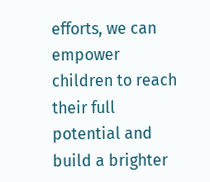efforts, we can empower children to reach their full potential and build a brighter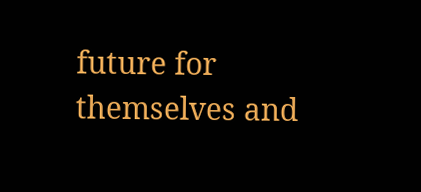future for themselves and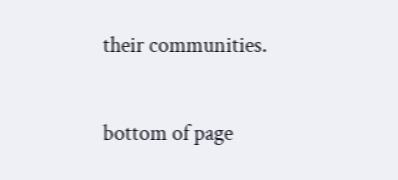their communities.

bottom of page